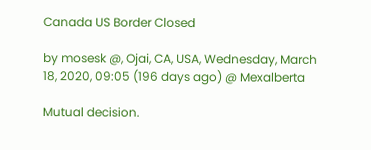Canada US Border Closed

by mosesk @, Ojai, CA, USA, Wednesday, March 18, 2020, 09:05 (196 days ago) @ Mexalberta

Mutual decision.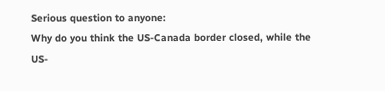Serious question to anyone:
Why do you think the US-Canada border closed, while the US-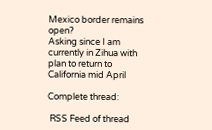Mexico border remains open?
Asking since I am currently in Zihua with plan to return to California mid April

Complete thread:

 RSS Feed of thread